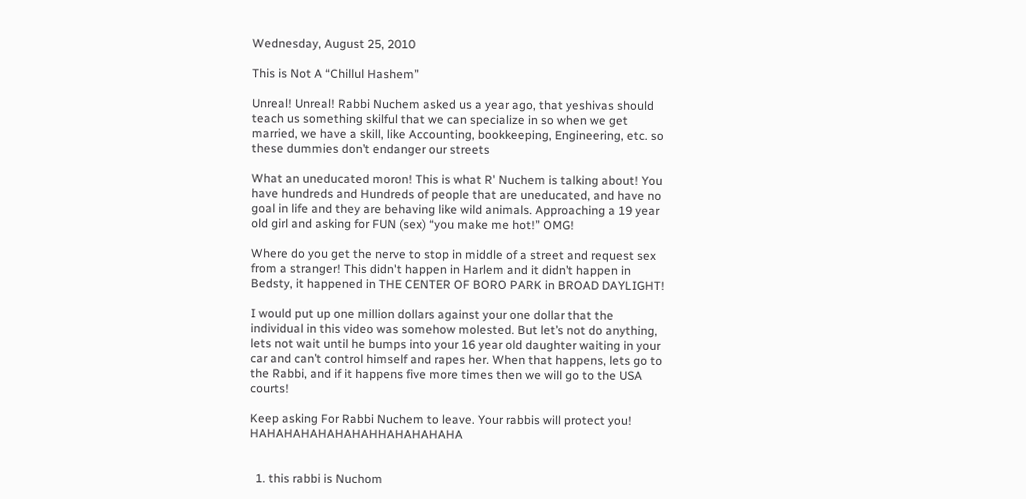Wednesday, August 25, 2010

This is Not A “Chillul Hashem”

Unreal! Unreal! Rabbi Nuchem asked us a year ago, that yeshivas should teach us something skilful that we can specialize in so when we get married, we have a skill, like Accounting, bookkeeping, Engineering, etc. so these dummies don’t endanger our streets

What an uneducated moron! This is what R' Nuchem is talking about! You have hundreds and Hundreds of people that are uneducated, and have no goal in life and they are behaving like wild animals. Approaching a 19 year old girl and asking for FUN (sex) “you make me hot!” OMG!

Where do you get the nerve to stop in middle of a street and request sex from a stranger! This didn't happen in Harlem and it didn’t happen in Bedsty, it happened in THE CENTER OF BORO PARK in BROAD DAYLIGHT!

I would put up one million dollars against your one dollar that the individual in this video was somehow molested. But let’s not do anything, lets not wait until he bumps into your 16 year old daughter waiting in your car and can’t control himself and rapes her. When that happens, lets go to the Rabbi, and if it happens five more times then we will go to the USA courts!

Keep asking For Rabbi Nuchem to leave. Your rabbis will protect you! HAHAHAHAHAHAHAHHAHAHAHAHA


  1. this rabbi is Nuchom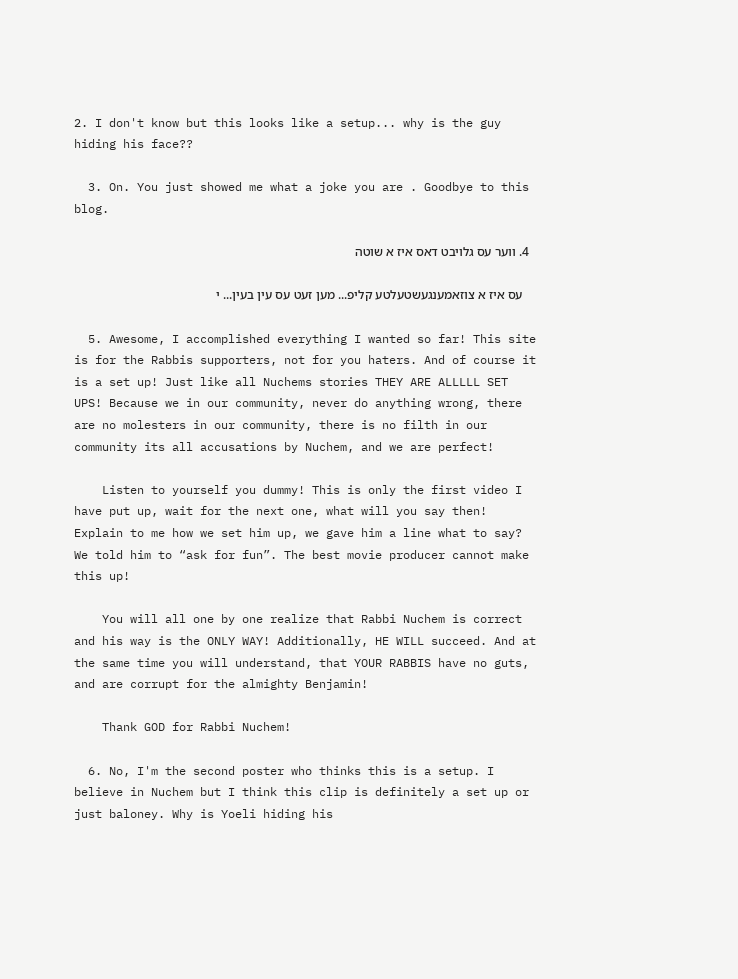2. I don't know but this looks like a setup... why is the guy hiding his face??

  3. On. You just showed me what a joke you are . Goodbye to this blog.

  4. ווער עס גלויבט דאס איז א שוטה

    עס איז א צוזאמענגעשטעלטע קליפ... מען זעט עס עין בעין... י

  5. Awesome, I accomplished everything I wanted so far! This site is for the Rabbis supporters, not for you haters. And of course it is a set up! Just like all Nuchems stories THEY ARE ALLLLL SET UPS! Because we in our community, never do anything wrong, there are no molesters in our community, there is no filth in our community its all accusations by Nuchem, and we are perfect!

    Listen to yourself you dummy! This is only the first video I have put up, wait for the next one, what will you say then! Explain to me how we set him up, we gave him a line what to say? We told him to “ask for fun”. The best movie producer cannot make this up!

    You will all one by one realize that Rabbi Nuchem is correct and his way is the ONLY WAY! Additionally, HE WILL succeed. And at the same time you will understand, that YOUR RABBIS have no guts, and are corrupt for the almighty Benjamin!

    Thank GOD for Rabbi Nuchem!

  6. No, I'm the second poster who thinks this is a setup. I believe in Nuchem but I think this clip is definitely a set up or just baloney. Why is Yoeli hiding his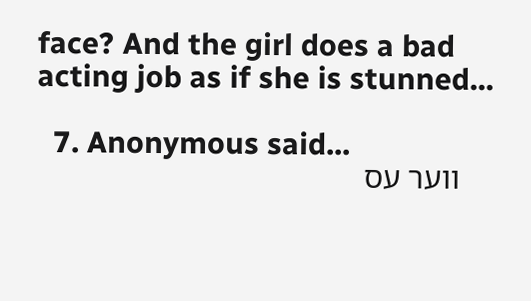face? And the girl does a bad acting job as if she is stunned...

  7. Anonymous said...
    ווער עס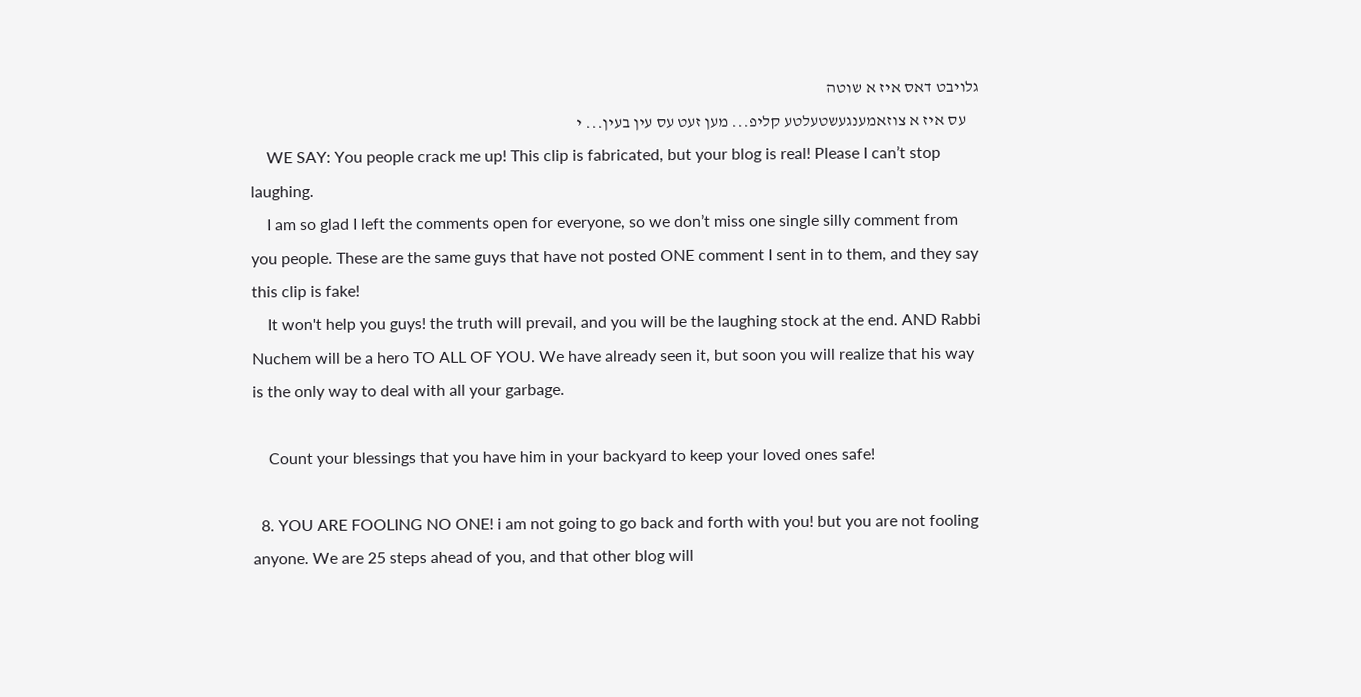גלויבט דאס איז א שוטה
    עס איז א צוזאמענגעשטעלטע קליפ... מען זעט עס עין בעין... י
    WE SAY: You people crack me up! This clip is fabricated, but your blog is real! Please I can’t stop laughing.
    I am so glad I left the comments open for everyone, so we don’t miss one single silly comment from you people. These are the same guys that have not posted ONE comment I sent in to them, and they say this clip is fake!
    It won't help you guys! the truth will prevail, and you will be the laughing stock at the end. AND Rabbi Nuchem will be a hero TO ALL OF YOU. We have already seen it, but soon you will realize that his way is the only way to deal with all your garbage.

    Count your blessings that you have him in your backyard to keep your loved ones safe!

  8. YOU ARE FOOLING NO ONE! i am not going to go back and forth with you! but you are not fooling anyone. We are 25 steps ahead of you, and that other blog will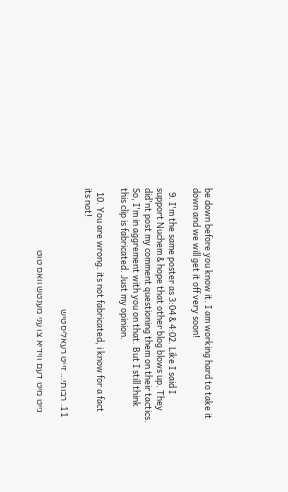be down before you know it. I am working hard to take it down and we will get it off very soon!

  9. I'm the same poster as 3:04 & 4:02. Like I said I support Nuchem & hope that other blog blows up. They did'nt post my comment questioning them on their tactics. So, I'm in aggrement with you on that. But I still think this clip is fabricated. Just my opinion.

  10. You are wrong. its not fabricated, i know for a fact its not!

  11. רבותי... זייט רעאליסטיש

    גייט מיט דעם ווידיא צו עני מענטש וואס טוט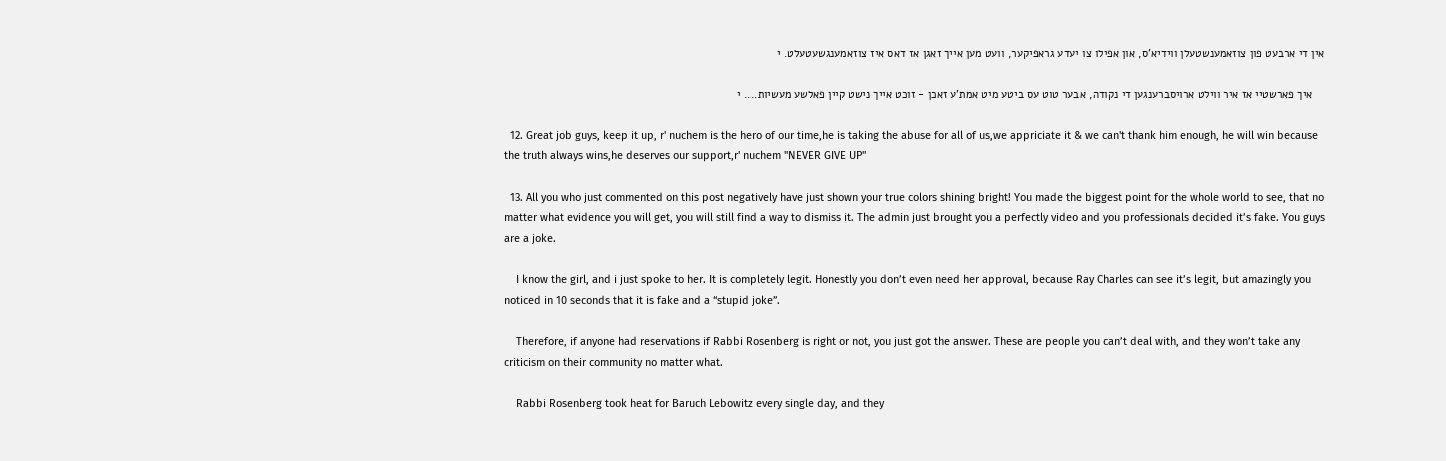אין די ארבעט פון צוזאמענשטעלן ווידיא'ס, און אפילו צו יעדע גראפיקער, וועט מען אייך זאגן אז דאס איז צוזאמענגשעטעלט. י

    איך פארשטיי אז איר ווילט ארויסברענגען די נקודה, אבער טוט עס ביטע מיט אמת'ע זאכן - זוכט אייך נישט קיין פאלשע מעשיות.... י

  12. Great job guys, keep it up, r' nuchem is the hero of our time,he is taking the abuse for all of us,we appriciate it & we can't thank him enough, he will win because the truth always wins,he deserves our support,r' nuchem "NEVER GIVE UP"

  13. All you who just commented on this post negatively have just shown your true colors shining bright! You made the biggest point for the whole world to see, that no matter what evidence you will get, you will still find a way to dismiss it. The admin just brought you a perfectly video and you professionals decided it’s fake. You guys are a joke.

    I know the girl, and i just spoke to her. It is completely legit. Honestly you don’t even need her approval, because Ray Charles can see it’s legit, but amazingly you noticed in 10 seconds that it is fake and a “stupid joke”.

    Therefore, if anyone had reservations if Rabbi Rosenberg is right or not, you just got the answer. These are people you can’t deal with, and they won’t take any criticism on their community no matter what.

    Rabbi Rosenberg took heat for Baruch Lebowitz every single day, and they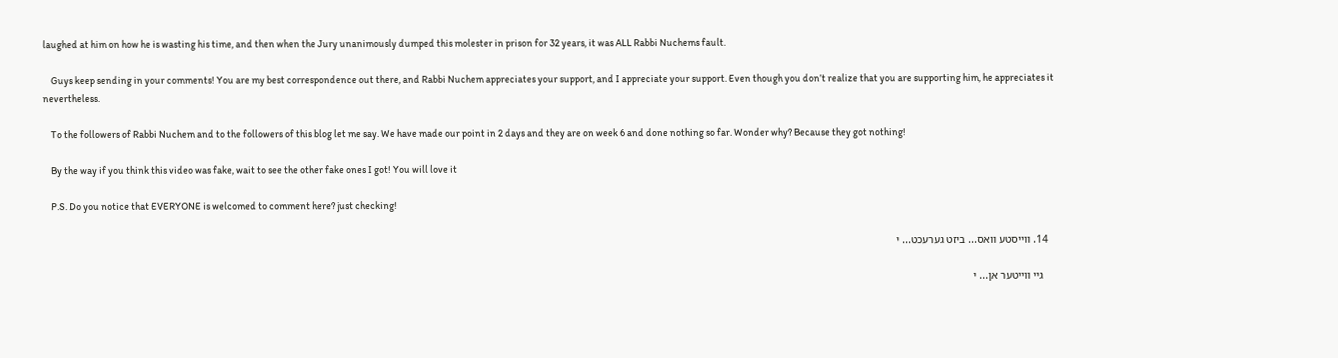laughed at him on how he is wasting his time, and then when the Jury unanimously dumped this molester in prison for 32 years, it was ALL Rabbi Nuchems fault.

    Guys keep sending in your comments! You are my best correspondence out there, and Rabbi Nuchem appreciates your support, and I appreciate your support. Even though you don’t realize that you are supporting him, he appreciates it nevertheless.

    To the followers of Rabbi Nuchem and to the followers of this blog let me say. We have made our point in 2 days and they are on week 6 and done nothing so far. Wonder why? Because they got nothing!

    By the way if you think this video was fake, wait to see the other fake ones I got! You will love it

    P.S. Do you notice that EVERYONE is welcomed to comment here? just checking!

  14. ווייסטע וואס... ביזט גערעכט... י

    גיי ווייטער אן... י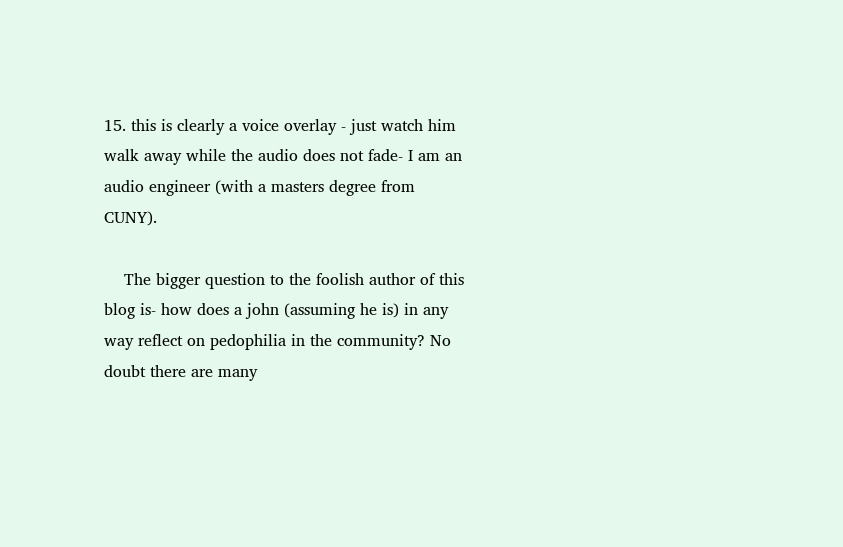15. this is clearly a voice overlay - just watch him walk away while the audio does not fade- I am an audio engineer (with a masters degree from CUNY).

    The bigger question to the foolish author of this blog is- how does a john (assuming he is) in any way reflect on pedophilia in the community? No doubt there are many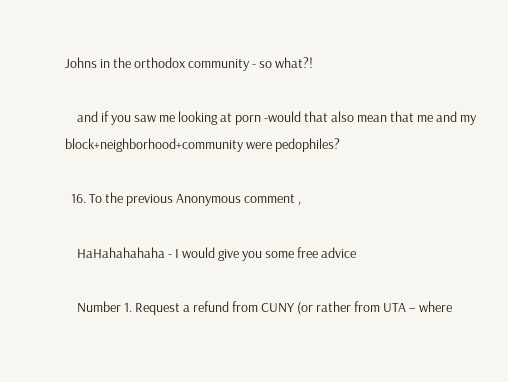Johns in the orthodox community - so what?!

    and if you saw me looking at porn -would that also mean that me and my block+neighborhood+community were pedophiles?

  16. To the previous Anonymous comment ,

    HaHahahahaha - I would give you some free advice

    Number 1. Request a refund from CUNY (or rather from UTA – where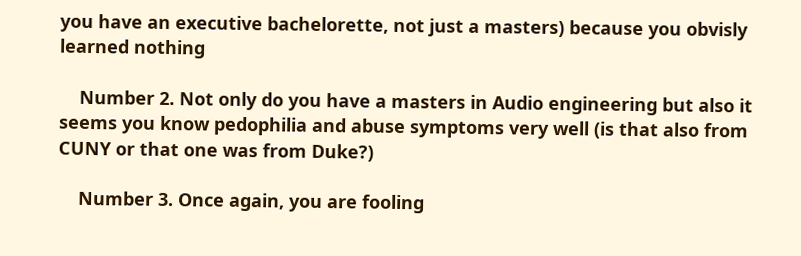you have an executive bachelorette, not just a masters) because you obvisly learned nothing

    Number 2. Not only do you have a masters in Audio engineering but also it seems you know pedophilia and abuse symptoms very well (is that also from CUNY or that one was from Duke?)

    Number 3. Once again, you are fooling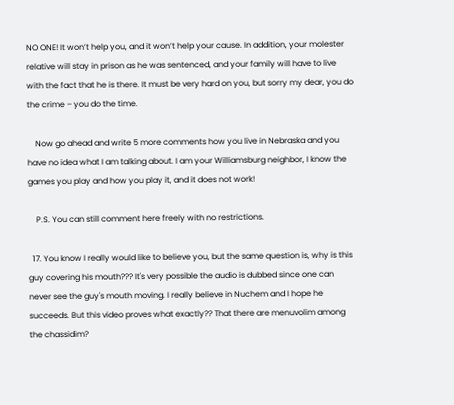NO ONE! It won’t help you, and it won’t help your cause. In addition, your molester relative will stay in prison as he was sentenced, and your family will have to live with the fact that he is there. It must be very hard on you, but sorry my dear, you do the crime – you do the time.

    Now go ahead and write 5 more comments how you live in Nebraska and you have no idea what I am talking about. I am your Williamsburg neighbor, I know the games you play and how you play it, and it does not work!

    P.S. You can still comment here freely with no restrictions.

  17. You know I really would like to believe you, but the same question is, why is this guy covering his mouth??? It's very possible the audio is dubbed since one can never see the guy's mouth moving. I really believe in Nuchem and I hope he succeeds. But this video proves what exactly?? That there are menuvolim among the chassidim?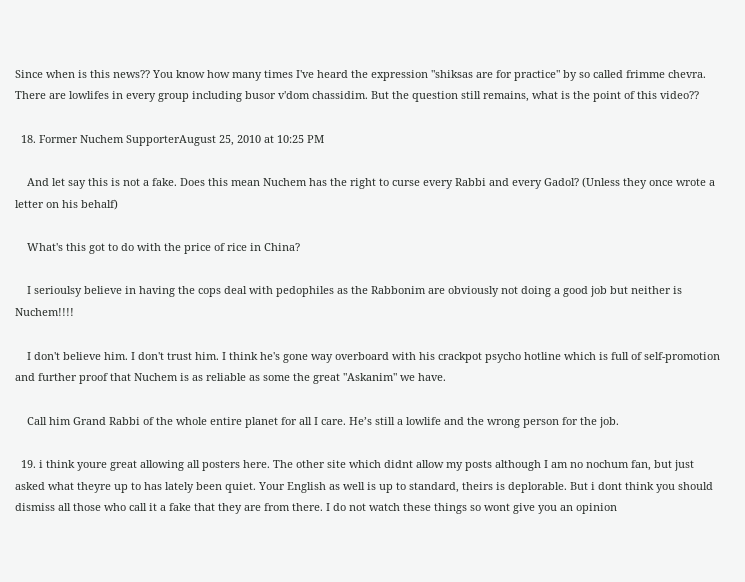Since when is this news?? You know how many times I've heard the expression "shiksas are for practice" by so called frimme chevra. There are lowlifes in every group including busor v'dom chassidim. But the question still remains, what is the point of this video??

  18. Former Nuchem SupporterAugust 25, 2010 at 10:25 PM

    And let say this is not a fake. Does this mean Nuchem has the right to curse every Rabbi and every Gadol? (Unless they once wrote a letter on his behalf)

    What's this got to do with the price of rice in China?

    I serioulsy believe in having the cops deal with pedophiles as the Rabbonim are obviously not doing a good job but neither is Nuchem!!!!

    I don't believe him. I don't trust him. I think he's gone way overboard with his crackpot psycho hotline which is full of self-promotion and further proof that Nuchem is as reliable as some the great "Askanim" we have.

    Call him Grand Rabbi of the whole entire planet for all I care. He’s still a lowlife and the wrong person for the job.

  19. i think youre great allowing all posters here. The other site which didnt allow my posts although I am no nochum fan, but just asked what theyre up to has lately been quiet. Your English as well is up to standard, theirs is deplorable. But i dont think you should dismiss all those who call it a fake that they are from there. I do not watch these things so wont give you an opinion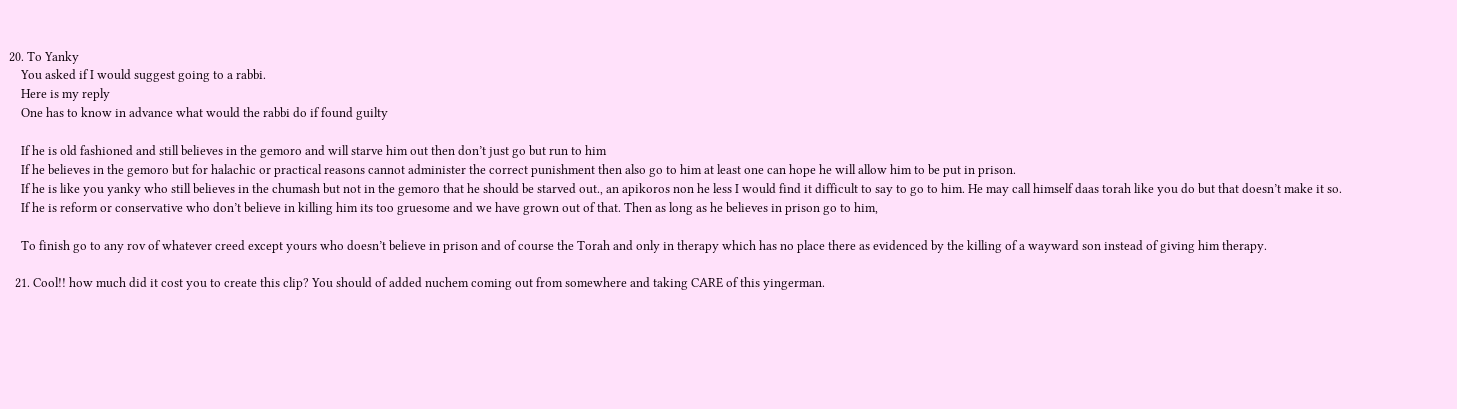20. To Yanky
    You asked if I would suggest going to a rabbi.
    Here is my reply
    One has to know in advance what would the rabbi do if found guilty

    If he is old fashioned and still believes in the gemoro and will starve him out then don’t just go but run to him
    If he believes in the gemoro but for halachic or practical reasons cannot administer the correct punishment then also go to him at least one can hope he will allow him to be put in prison.
    If he is like you yanky who still believes in the chumash but not in the gemoro that he should be starved out., an apikoros non he less I would find it difficult to say to go to him. He may call himself daas torah like you do but that doesn’t make it so.
    If he is reform or conservative who don’t believe in killing him its too gruesome and we have grown out of that. Then as long as he believes in prison go to him,

    To finish go to any rov of whatever creed except yours who doesn’t believe in prison and of course the Torah and only in therapy which has no place there as evidenced by the killing of a wayward son instead of giving him therapy.

  21. Cool!! how much did it cost you to create this clip? You should of added nuchem coming out from somewhere and taking CARE of this yingerman.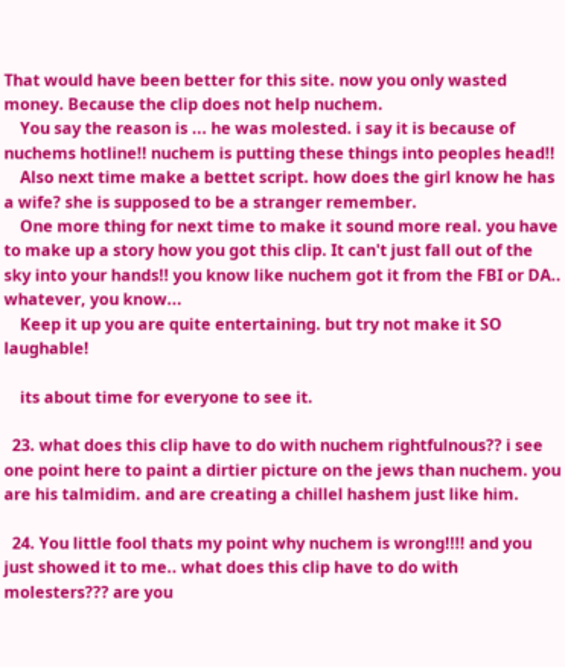That would have been better for this site. now you only wasted money. Because the clip does not help nuchem.
    You say the reason is ... he was molested. i say it is because of nuchems hotline!! nuchem is putting these things into peoples head!!
    Also next time make a bettet script. how does the girl know he has a wife? she is supposed to be a stranger remember.
    One more thing for next time to make it sound more real. you have to make up a story how you got this clip. It can't just fall out of the sky into your hands!! you know like nuchem got it from the FBI or DA.. whatever, you know...
    Keep it up you are quite entertaining. but try not make it SO laughable!

    its about time for everyone to see it.

  23. what does this clip have to do with nuchem rightfulnous?? i see one point here to paint a dirtier picture on the jews than nuchem. you are his talmidim. and are creating a chillel hashem just like him.

  24. You little fool thats my point why nuchem is wrong!!!! and you just showed it to me.. what does this clip have to do with molesters??? are you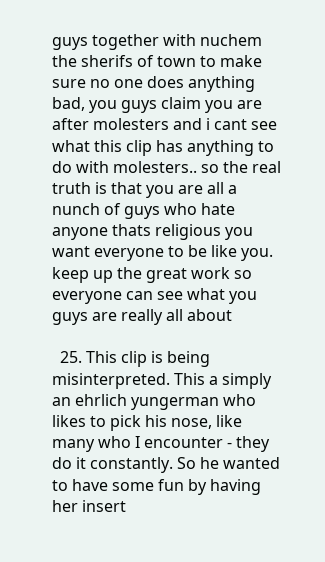guys together with nuchem the sherifs of town to make sure no one does anything bad, you guys claim you are after molesters and i cant see what this clip has anything to do with molesters.. so the real truth is that you are all a nunch of guys who hate anyone thats religious you want everyone to be like you. keep up the great work so everyone can see what you guys are really all about

  25. This clip is being misinterpreted. This a simply an ehrlich yungerman who likes to pick his nose, like many who I encounter - they do it constantly. So he wanted to have some fun by having her insert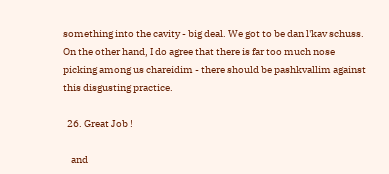something into the cavity - big deal. We got to be dan l'kav schuss. On the other hand, I do agree that there is far too much nose picking among us chareidim - there should be pashkvallim against this disgusting practice.

  26. Great Job !

    and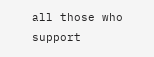all those who support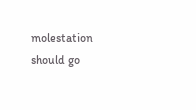molestation should go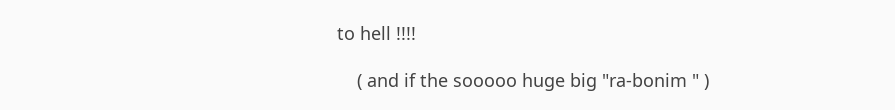to hell !!!!

    ( and if the sooooo huge big "ra-bonim " )